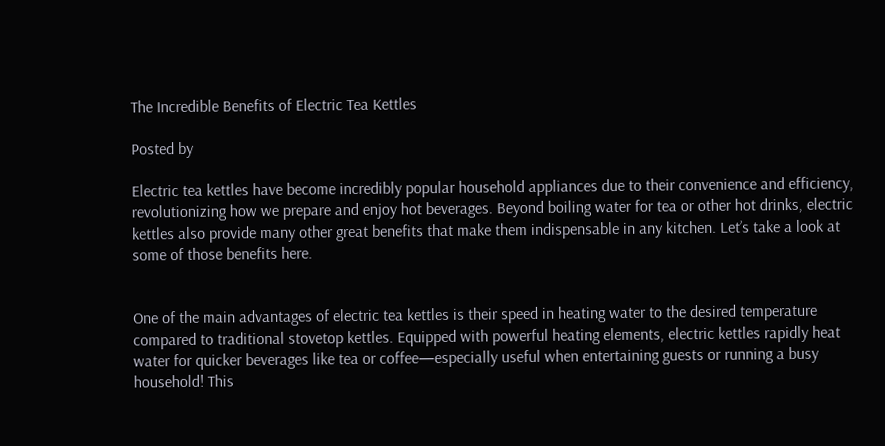The Incredible Benefits of Electric Tea Kettles

Posted by

Electric tea kettles have become incredibly popular household appliances due to their convenience and efficiency, revolutionizing how we prepare and enjoy hot beverages. Beyond boiling water for tea or other hot drinks, electric kettles also provide many other great benefits that make them indispensable in any kitchen. Let’s take a look at some of those benefits here.


One of the main advantages of electric tea kettles is their speed in heating water to the desired temperature compared to traditional stovetop kettles. Equipped with powerful heating elements, electric kettles rapidly heat water for quicker beverages like tea or coffee—especially useful when entertaining guests or running a busy household! This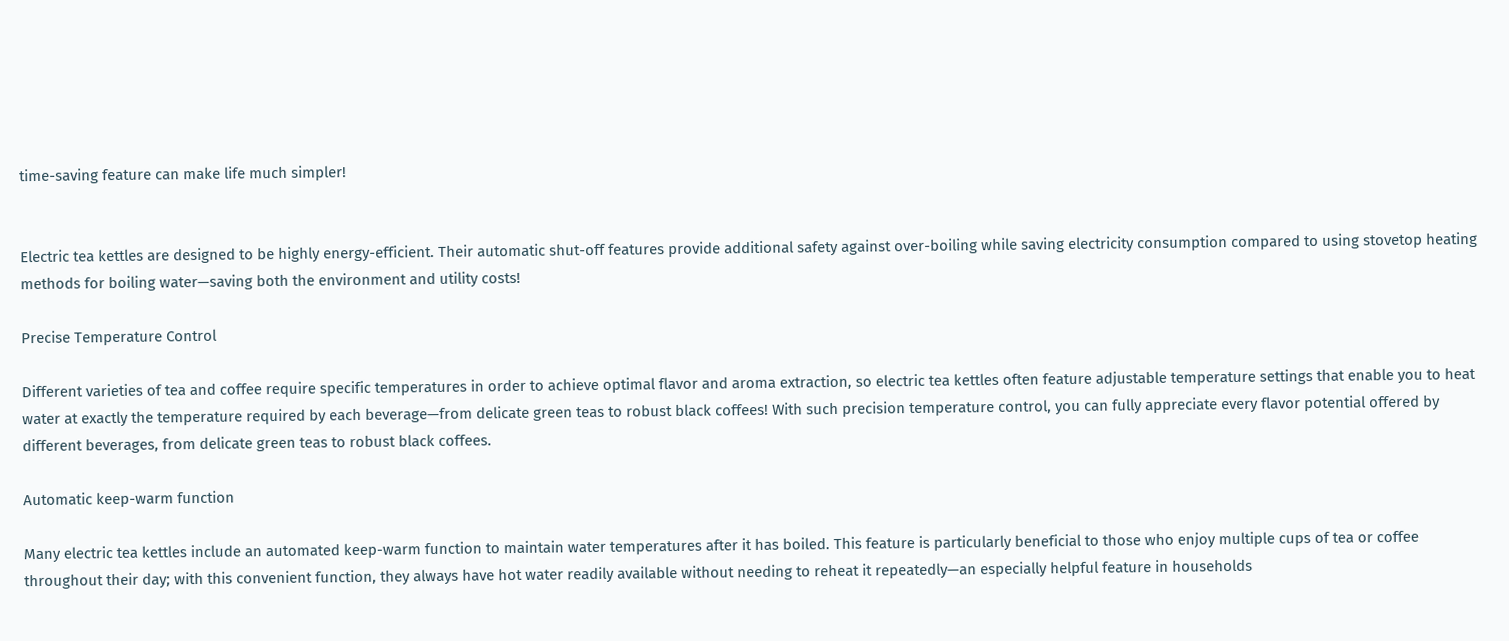time-saving feature can make life much simpler!


Electric tea kettles are designed to be highly energy-efficient. Their automatic shut-off features provide additional safety against over-boiling while saving electricity consumption compared to using stovetop heating methods for boiling water—saving both the environment and utility costs!

Precise Temperature Control

Different varieties of tea and coffee require specific temperatures in order to achieve optimal flavor and aroma extraction, so electric tea kettles often feature adjustable temperature settings that enable you to heat water at exactly the temperature required by each beverage—from delicate green teas to robust black coffees! With such precision temperature control, you can fully appreciate every flavor potential offered by different beverages, from delicate green teas to robust black coffees.

Automatic keep-warm function

Many electric tea kettles include an automated keep-warm function to maintain water temperatures after it has boiled. This feature is particularly beneficial to those who enjoy multiple cups of tea or coffee throughout their day; with this convenient function, they always have hot water readily available without needing to reheat it repeatedly—an especially helpful feature in households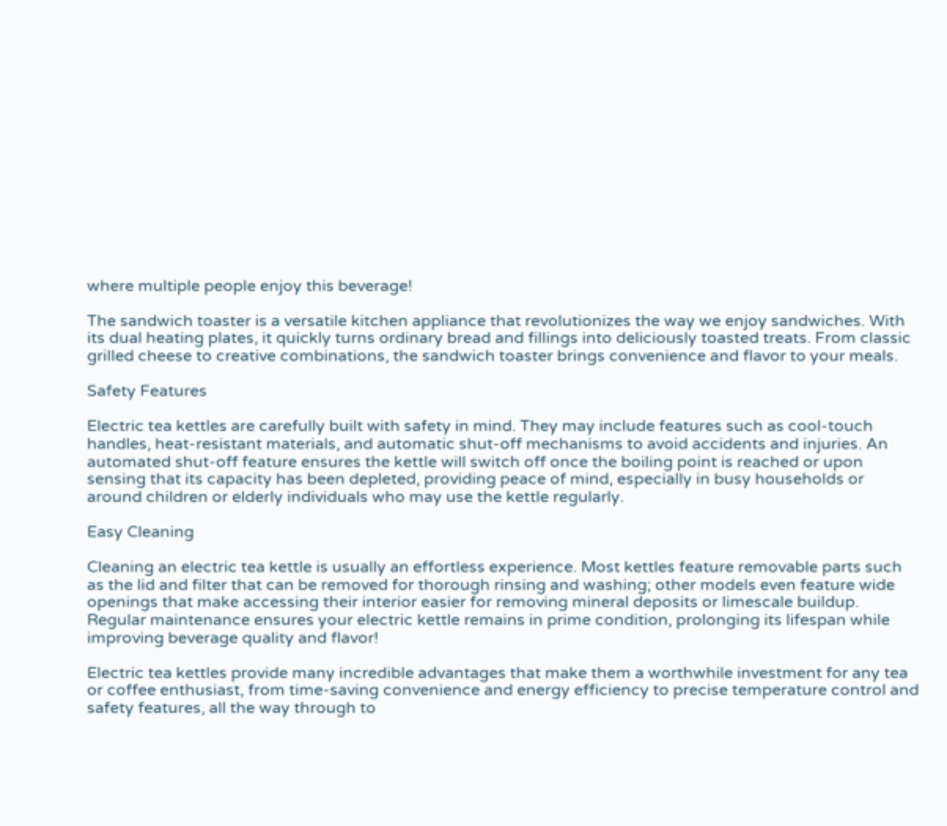where multiple people enjoy this beverage!

The sandwich toaster is a versatile kitchen appliance that revolutionizes the way we enjoy sandwiches. With its dual heating plates, it quickly turns ordinary bread and fillings into deliciously toasted treats. From classic grilled cheese to creative combinations, the sandwich toaster brings convenience and flavor to your meals.

Safety Features

Electric tea kettles are carefully built with safety in mind. They may include features such as cool-touch handles, heat-resistant materials, and automatic shut-off mechanisms to avoid accidents and injuries. An automated shut-off feature ensures the kettle will switch off once the boiling point is reached or upon sensing that its capacity has been depleted, providing peace of mind, especially in busy households or around children or elderly individuals who may use the kettle regularly.

Easy Cleaning

Cleaning an electric tea kettle is usually an effortless experience. Most kettles feature removable parts such as the lid and filter that can be removed for thorough rinsing and washing; other models even feature wide openings that make accessing their interior easier for removing mineral deposits or limescale buildup. Regular maintenance ensures your electric kettle remains in prime condition, prolonging its lifespan while improving beverage quality and flavor!

Electric tea kettles provide many incredible advantages that make them a worthwhile investment for any tea or coffee enthusiast, from time-saving convenience and energy efficiency to precise temperature control and safety features, all the way through to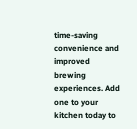time-saving convenience and improved brewing experiences. Add one to your kitchen today to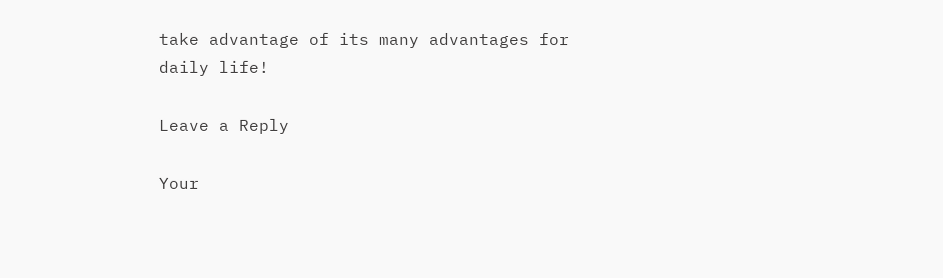take advantage of its many advantages for daily life!

Leave a Reply

Your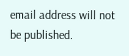email address will not be published.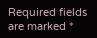Required fields are marked *